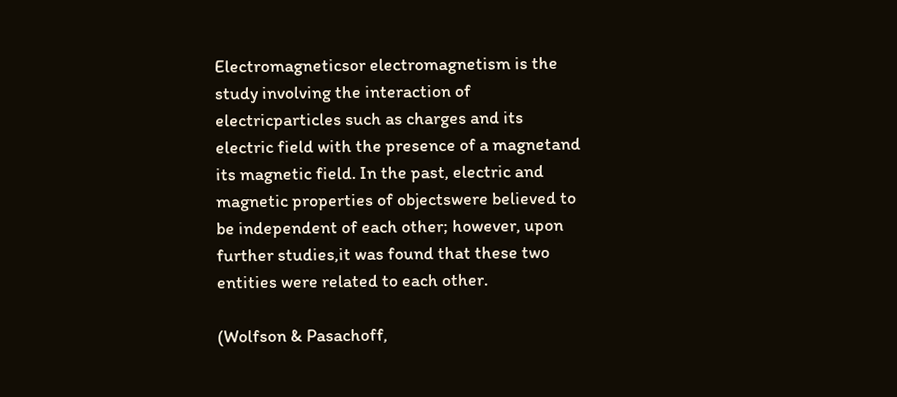Electromagneticsor electromagnetism is the study involving the interaction of electricparticles such as charges and its electric field with the presence of a magnetand its magnetic field. In the past, electric and magnetic properties of objectswere believed to be independent of each other; however, upon further studies,it was found that these two entities were related to each other.

(Wolfson & Pasachoff,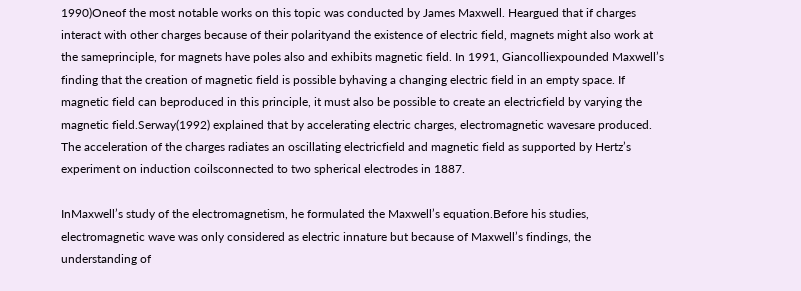1990)Oneof the most notable works on this topic was conducted by James Maxwell. Heargued that if charges interact with other charges because of their polarityand the existence of electric field, magnets might also work at the sameprinciple, for magnets have poles also and exhibits magnetic field. In 1991, Giancolliexpounded Maxwell’s finding that the creation of magnetic field is possible byhaving a changing electric field in an empty space. If magnetic field can beproduced in this principle, it must also be possible to create an electricfield by varying the magnetic field.Serway(1992) explained that by accelerating electric charges, electromagnetic wavesare produced. The acceleration of the charges radiates an oscillating electricfield and magnetic field as supported by Hertz’s experiment on induction coilsconnected to two spherical electrodes in 1887.

InMaxwell’s study of the electromagnetism, he formulated the Maxwell’s equation.Before his studies, electromagnetic wave was only considered as electric innature but because of Maxwell’s findings, the understanding of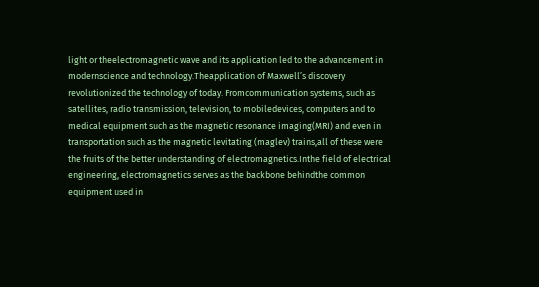light or theelectromagnetic wave and its application led to the advancement in modernscience and technology.Theapplication of Maxwell’s discovery revolutionized the technology of today. Fromcommunication systems, such as satellites, radio transmission, television, to mobiledevices, computers and to medical equipment such as the magnetic resonance imaging(MRI) and even in transportation such as the magnetic levitating (maglev) trains,all of these were the fruits of the better understanding of electromagnetics.Inthe field of electrical engineering, electromagnetics serves as the backbone behindthe common equipment used in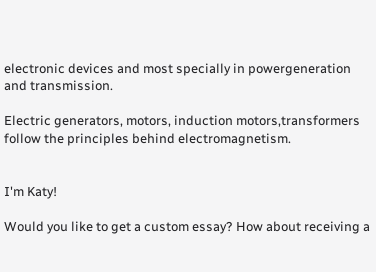electronic devices and most specially in powergeneration and transmission.

Electric generators, motors, induction motors,transformers follow the principles behind electromagnetism.


I'm Katy!

Would you like to get a custom essay? How about receiving a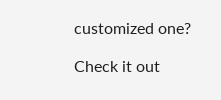customized one?

Check it out